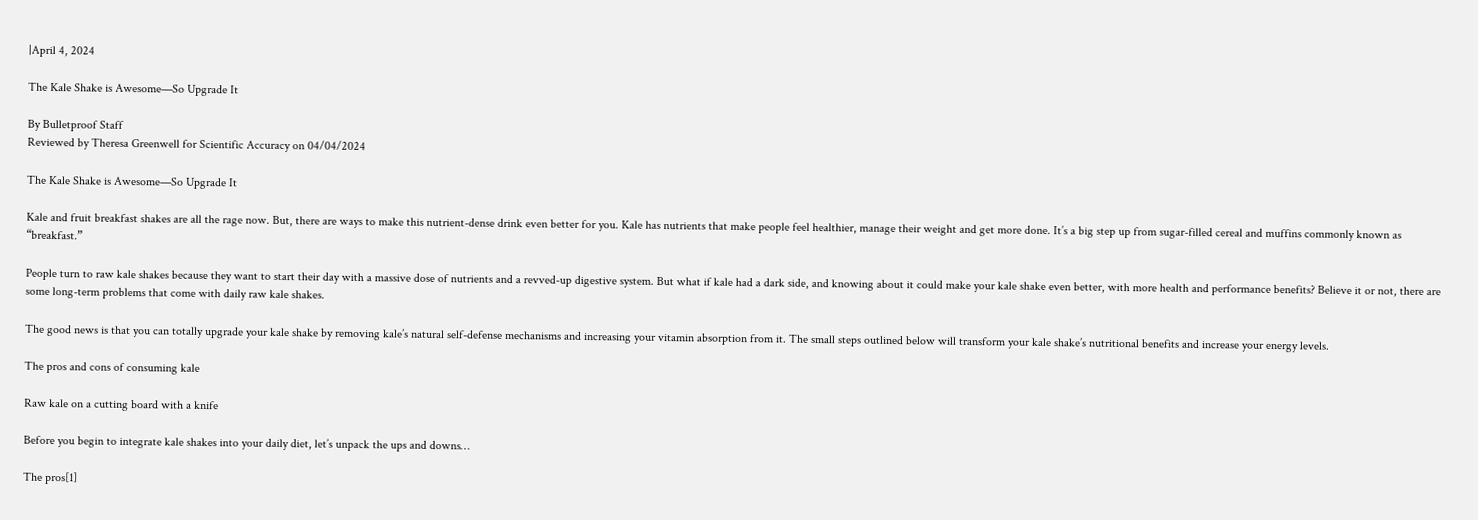|April 4, 2024

The Kale Shake is Awesome—So Upgrade It

By Bulletproof Staff
Reviewed by Theresa Greenwell for Scientific Accuracy on 04/04/2024

The Kale Shake is Awesome—So Upgrade It

Kale and fruit breakfast shakes are all the rage now. But, there are ways to make this nutrient-dense drink even better for you. Kale has nutrients that make people feel healthier, manage their weight and get more done. It’s a big step up from sugar-filled cereal and muffins commonly known as “breakfast.”

People turn to raw kale shakes because they want to start their day with a massive dose of nutrients and a revved-up digestive system. But what if kale had a dark side, and knowing about it could make your kale shake even better, with more health and performance benefits? Believe it or not, there are some long-term problems that come with daily raw kale shakes.

The good news is that you can totally upgrade your kale shake by removing kale’s natural self-defense mechanisms and increasing your vitamin absorption from it. The small steps outlined below will transform your kale shake’s nutritional benefits and increase your energy levels.

The pros and cons of consuming kale

Raw kale on a cutting board with a knife

Before you begin to integrate kale shakes into your daily diet, let’s unpack the ups and downs…

The pros[1]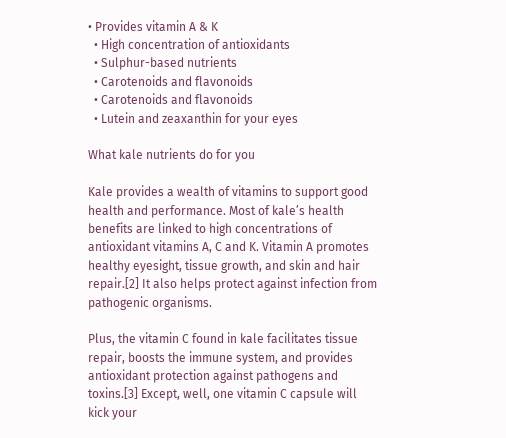• Provides vitamin A & K
  • High concentration of antioxidants
  • Sulphur-based nutrients
  • Carotenoids and flavonoids
  • Carotenoids and flavonoids
  • Lutein and zeaxanthin for your eyes

What kale nutrients do for you

Kale provides a wealth of vitamins to support good health and performance. Most of kale’s health benefits are linked to high concentrations of antioxidant vitamins A, C and K. Vitamin A promotes healthy eyesight, tissue growth, and skin and hair repair.[2] It also helps protect against infection from pathogenic organisms.

Plus, the vitamin C found in kale facilitates tissue repair, boosts the immune system, and provides antioxidant protection against pathogens and toxins.[3] Except, well, one vitamin C capsule will kick your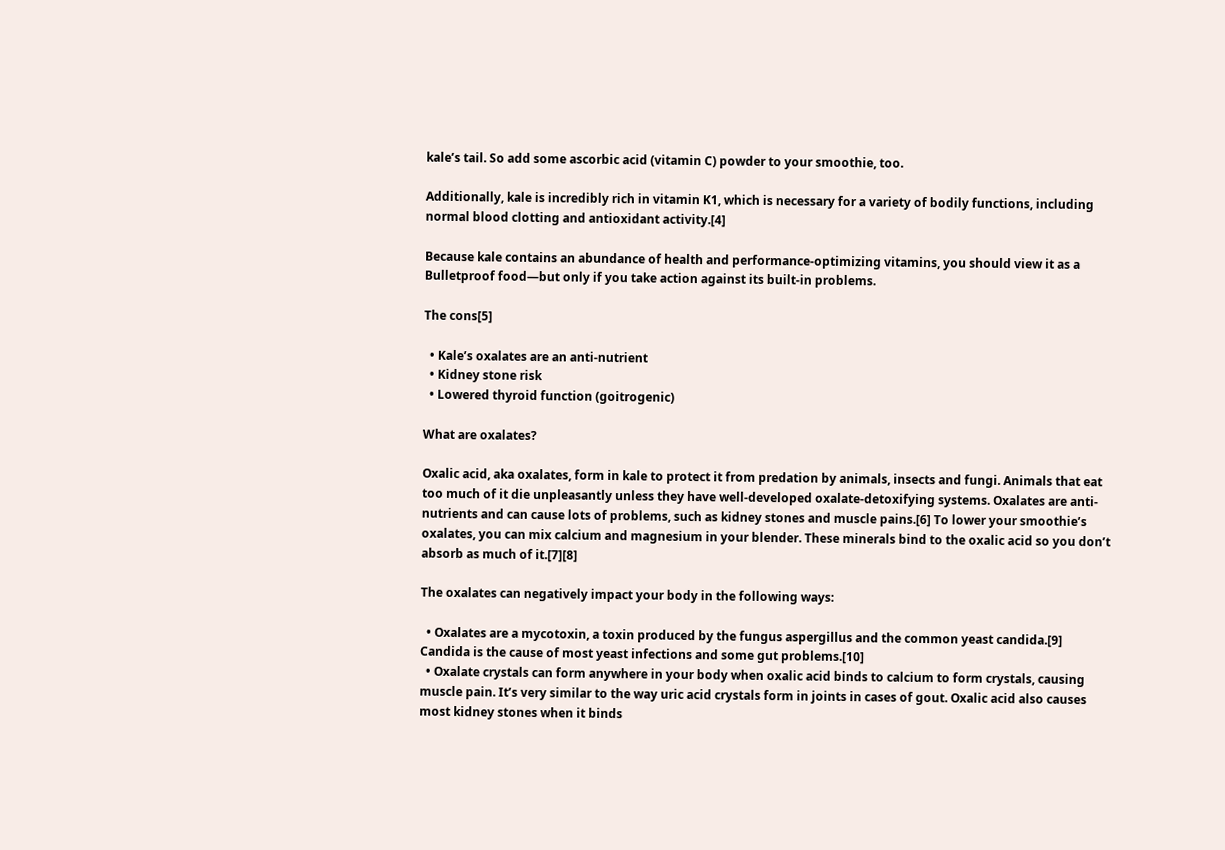kale’s tail. So add some ascorbic acid (vitamin C) powder to your smoothie, too.

Additionally, kale is incredibly rich in vitamin K1, which is necessary for a variety of bodily functions, including normal blood clotting and antioxidant activity.[4]

Because kale contains an abundance of health and performance-optimizing vitamins, you should view it as a Bulletproof food—but only if you take action against its built-in problems.

The cons[5]

  • Kale’s oxalates are an anti-nutrient
  • Kidney stone risk
  • Lowered thyroid function (goitrogenic)

What are oxalates?

Oxalic acid, aka oxalates, form in kale to protect it from predation by animals, insects and fungi. Animals that eat too much of it die unpleasantly unless they have well-developed oxalate-detoxifying systems. Oxalates are anti-nutrients and can cause lots of problems, such as kidney stones and muscle pains.[6] To lower your smoothie’s oxalates, you can mix calcium and magnesium in your blender. These minerals bind to the oxalic acid so you don’t absorb as much of it.[7][8]

The oxalates can negatively impact your body in the following ways:

  • Oxalates are a mycotoxin, a toxin produced by the fungus aspergillus and the common yeast candida.[9] Candida is the cause of most yeast infections and some gut problems.[10]
  • Oxalate crystals can form anywhere in your body when oxalic acid binds to calcium to form crystals, causing muscle pain. It’s very similar to the way uric acid crystals form in joints in cases of gout. Oxalic acid also causes most kidney stones when it binds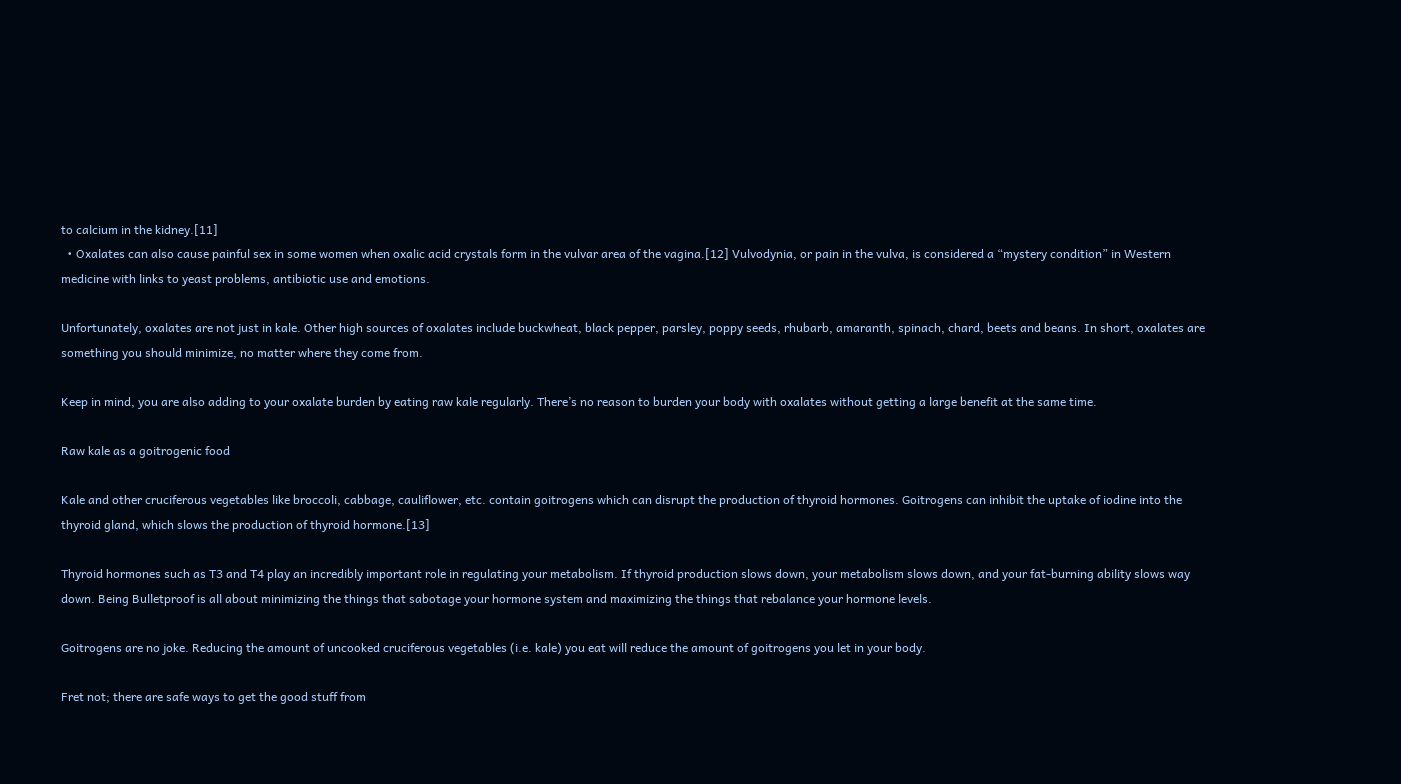to calcium in the kidney.[11]
  • Oxalates can also cause painful sex in some women when oxalic acid crystals form in the vulvar area of the vagina.[12] Vulvodynia, or pain in the vulva, is considered a “mystery condition” in Western medicine with links to yeast problems, antibiotic use and emotions.

Unfortunately, oxalates are not just in kale. Other high sources of oxalates include buckwheat, black pepper, parsley, poppy seeds, rhubarb, amaranth, spinach, chard, beets and beans. In short, oxalates are something you should minimize, no matter where they come from.

Keep in mind, you are also adding to your oxalate burden by eating raw kale regularly. There’s no reason to burden your body with oxalates without getting a large benefit at the same time.

Raw kale as a goitrogenic food

Kale and other cruciferous vegetables like broccoli, cabbage, cauliflower, etc. contain goitrogens which can disrupt the production of thyroid hormones. Goitrogens can inhibit the uptake of iodine into the thyroid gland, which slows the production of thyroid hormone.[13]

Thyroid hormones such as T3 and T4 play an incredibly important role in regulating your metabolism. If thyroid production slows down, your metabolism slows down, and your fat-burning ability slows way down. Being Bulletproof is all about minimizing the things that sabotage your hormone system and maximizing the things that rebalance your hormone levels.

Goitrogens are no joke. Reducing the amount of uncooked cruciferous vegetables (i.e. kale) you eat will reduce the amount of goitrogens you let in your body.

Fret not; there are safe ways to get the good stuff from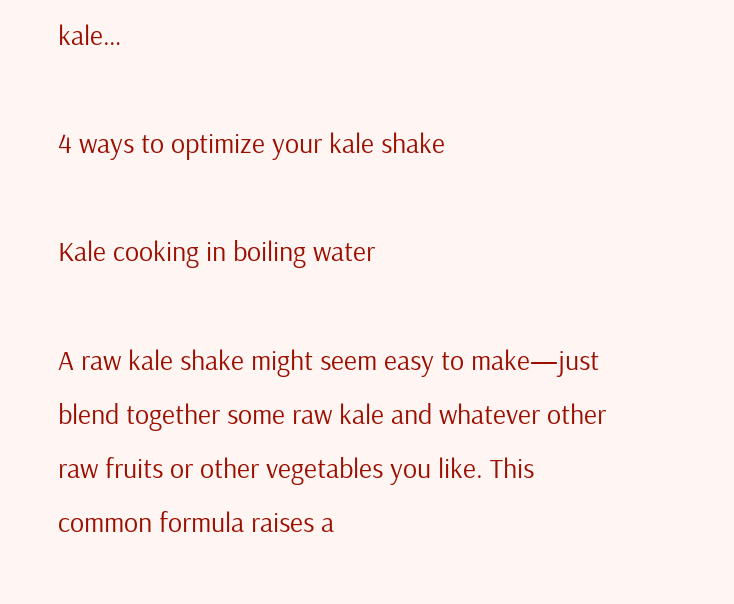kale…

4 ways to optimize your kale shake

Kale cooking in boiling water

A raw kale shake might seem easy to make—just blend together some raw kale and whatever other raw fruits or other vegetables you like. This common formula raises a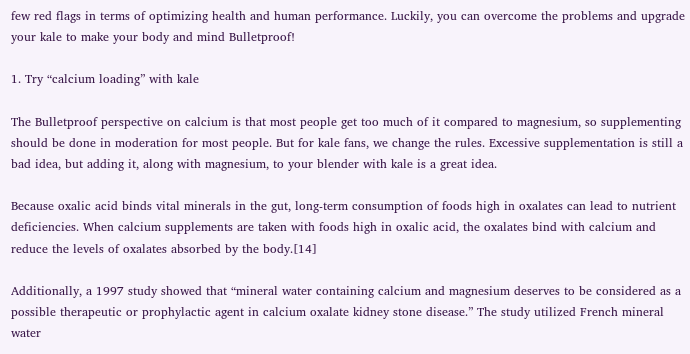few red flags in terms of optimizing health and human performance. Luckily, you can overcome the problems and upgrade your kale to make your body and mind Bulletproof!

1. Try “calcium loading” with kale

The Bulletproof perspective on calcium is that most people get too much of it compared to magnesium, so supplementing should be done in moderation for most people. But for kale fans, we change the rules. Excessive supplementation is still a bad idea, but adding it, along with magnesium, to your blender with kale is a great idea.

Because oxalic acid binds vital minerals in the gut, long-term consumption of foods high in oxalates can lead to nutrient deficiencies. When calcium supplements are taken with foods high in oxalic acid, the oxalates bind with calcium and reduce the levels of oxalates absorbed by the body.[14]

Additionally, a 1997 study showed that “mineral water containing calcium and magnesium deserves to be considered as a possible therapeutic or prophylactic agent in calcium oxalate kidney stone disease.” The study utilized French mineral water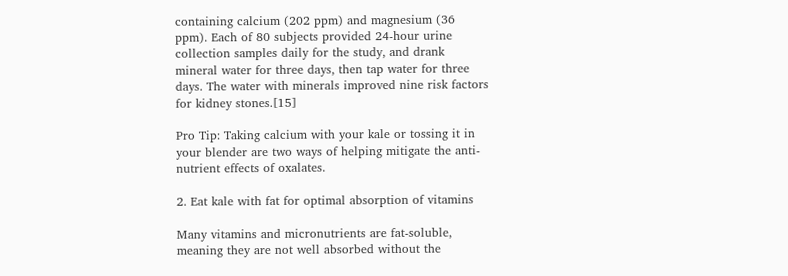containing calcium (202 ppm) and magnesium (36 ppm). Each of 80 subjects provided 24-hour urine collection samples daily for the study, and drank mineral water for three days, then tap water for three days. The water with minerals improved nine risk factors for kidney stones.[15]

Pro Tip: Taking calcium with your kale or tossing it in your blender are two ways of helping mitigate the anti-nutrient effects of oxalates.

2. Eat kale with fat for optimal absorption of vitamins

Many vitamins and micronutrients are fat-soluble, meaning they are not well absorbed without the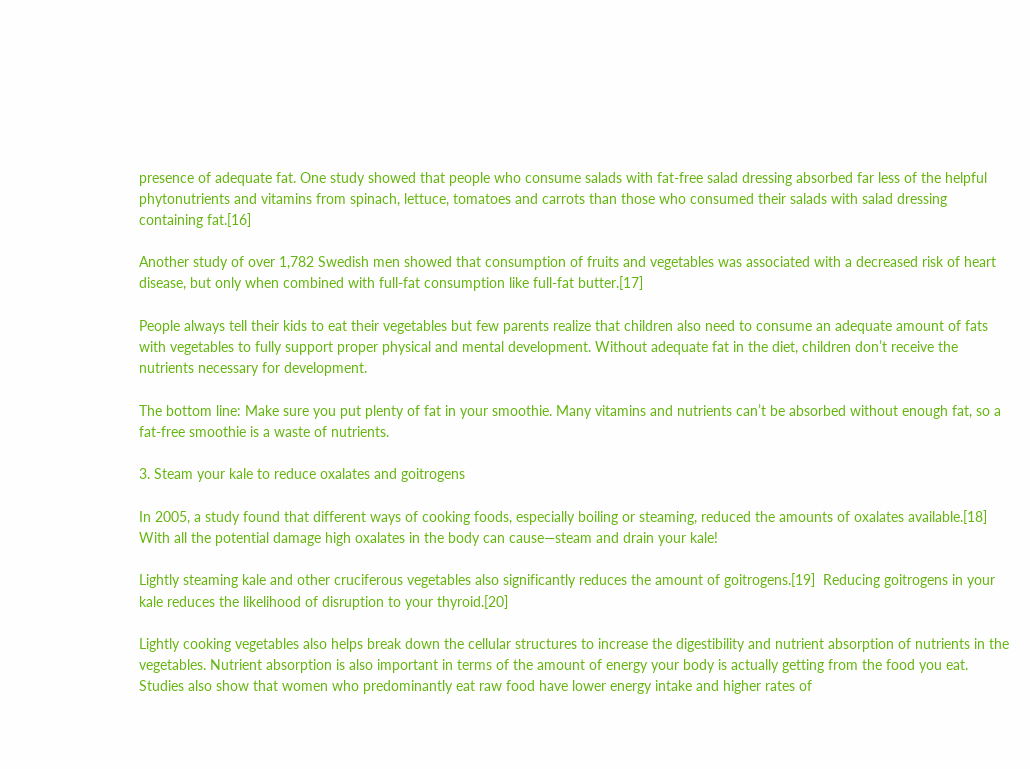presence of adequate fat. One study showed that people who consume salads with fat-free salad dressing absorbed far less of the helpful phytonutrients and vitamins from spinach, lettuce, tomatoes and carrots than those who consumed their salads with salad dressing containing fat.[16]

Another study of over 1,782 Swedish men showed that consumption of fruits and vegetables was associated with a decreased risk of heart disease, but only when combined with full-fat consumption like full-fat butter.[17]

People always tell their kids to eat their vegetables but few parents realize that children also need to consume an adequate amount of fats with vegetables to fully support proper physical and mental development. Without adequate fat in the diet, children don’t receive the nutrients necessary for development.

The bottom line: Make sure you put plenty of fat in your smoothie. Many vitamins and nutrients can’t be absorbed without enough fat, so a fat-free smoothie is a waste of nutrients.

3. Steam your kale to reduce oxalates and goitrogens

In 2005, a study found that different ways of cooking foods, especially boiling or steaming, reduced the amounts of oxalates available.[18] With all the potential damage high oxalates in the body can cause—steam and drain your kale!

Lightly steaming kale and other cruciferous vegetables also significantly reduces the amount of goitrogens.[19]  Reducing goitrogens in your kale reduces the likelihood of disruption to your thyroid.[20]

Lightly cooking vegetables also helps break down the cellular structures to increase the digestibility and nutrient absorption of nutrients in the vegetables. Nutrient absorption is also important in terms of the amount of energy your body is actually getting from the food you eat. Studies also show that women who predominantly eat raw food have lower energy intake and higher rates of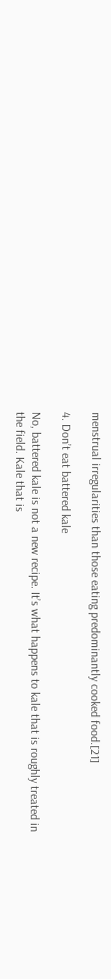menstrual irregularities than those eating predominantly cooked food.[21]

4. Don’t eat battered kale

No, battered kale is not a new recipe. It’s what happens to kale that is roughly treated in the field. Kale that is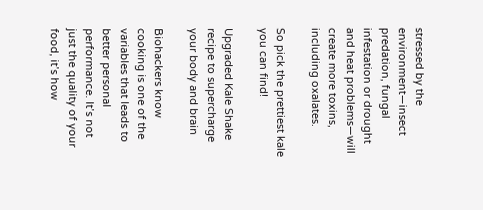stressed by the environment—insect predation, fungal infestation or drought and heat problems—will create more toxins, including oxalates.

So pick the prettiest kale you can find!

Upgraded Kale Shake recipe to supercharge your body and brain

Biohackers know cooking is one of the variables that leads to better personal performance. It’s not just the quality of your food, it’s how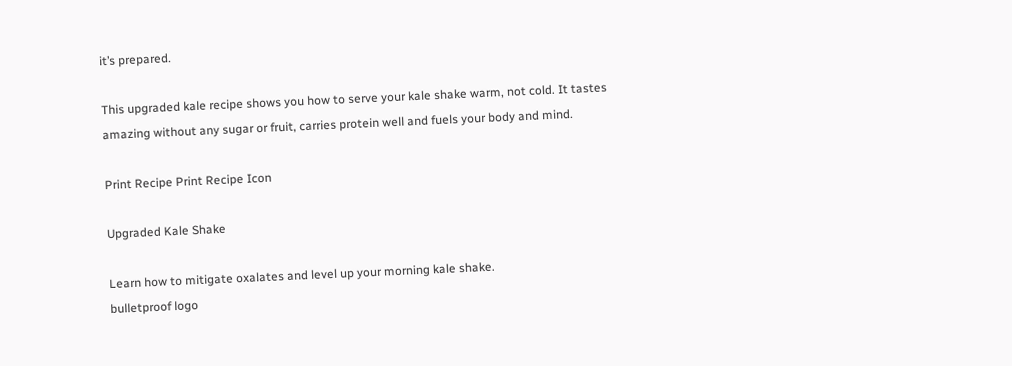it’s prepared.

This upgraded kale recipe shows you how to serve your kale shake warm, not cold. It tastes amazing without any sugar or fruit, carries protein well and fuels your body and mind.

Print Recipe Print Recipe Icon

Upgraded Kale Shake

Learn how to mitigate oxalates and level up your morning kale shake.
bulletproof logo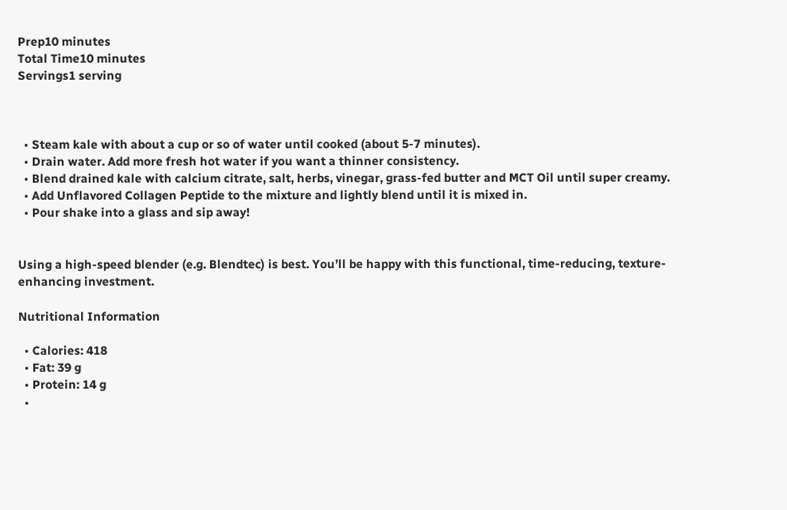Prep10 minutes
Total Time10 minutes
Servings1 serving



  • Steam kale with about a cup or so of water until cooked (about 5-7 minutes).
  • Drain water. Add more fresh hot water if you want a thinner consistency.
  • Blend drained kale with calcium citrate, salt, herbs, vinegar, grass-fed butter and MCT Oil until super creamy.
  • Add Unflavored Collagen Peptide to the mixture and lightly blend until it is mixed in.
  • Pour shake into a glass and sip away!


Using a high-speed blender (e.g. Blendtec) is best. You’ll be happy with this functional, time-reducing, texture-enhancing investment.

Nutritional Information

  • Calories: 418
  • Fat: 39 g
  • Protein: 14 g
  •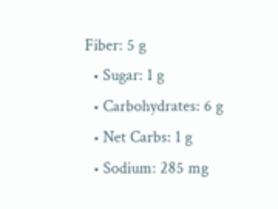Fiber: 5 g
  • Sugar: 1 g
  • Carbohydrates: 6 g
  • Net Carbs: 1 g
  • Sodium: 285 mg